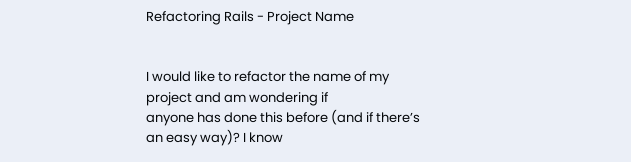Refactoring Rails - Project Name


I would like to refactor the name of my project and am wondering if
anyone has done this before (and if there’s an easy way)? I know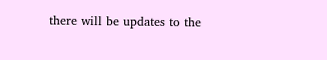there will be updates to the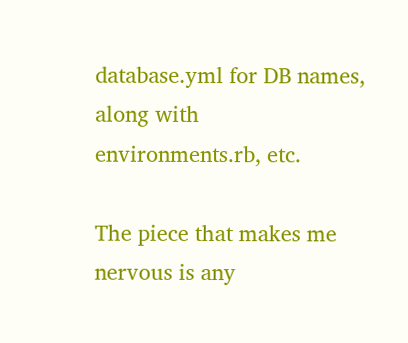database.yml for DB names, along with
environments.rb, etc.

The piece that makes me nervous is any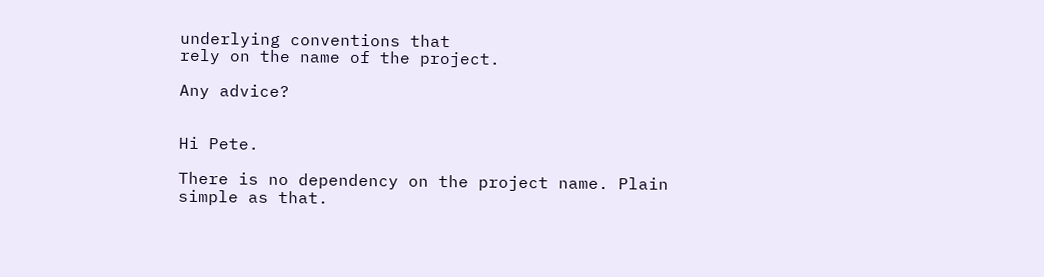underlying conventions that
rely on the name of the project.

Any advice?


Hi Pete.

There is no dependency on the project name. Plain simple as that.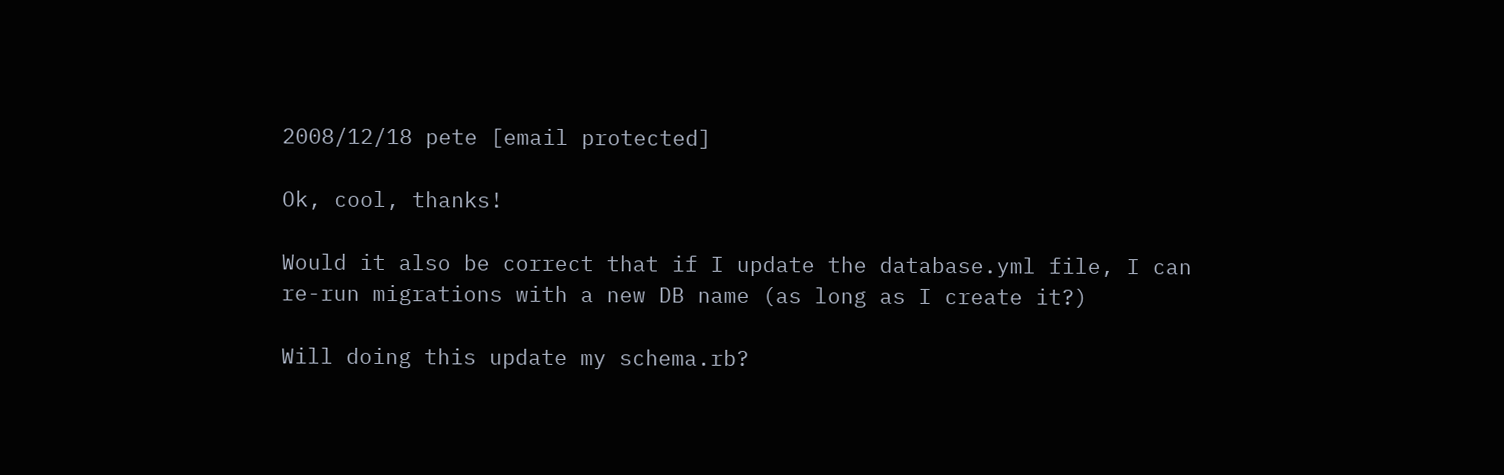2008/12/18 pete [email protected]

Ok, cool, thanks!

Would it also be correct that if I update the database.yml file, I can
re-run migrations with a new DB name (as long as I create it?)

Will doing this update my schema.rb?